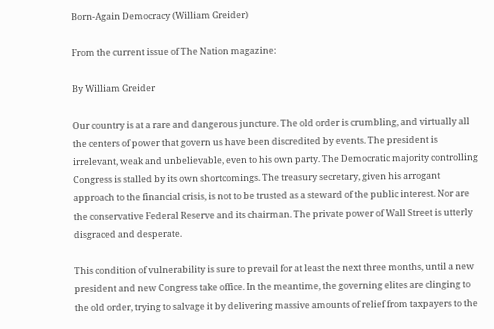Born-Again Democracy (William Greider)

From the current issue of The Nation magazine:

By William Greider

Our country is at a rare and dangerous juncture. The old order is crumbling, and virtually all the centers of power that govern us have been discredited by events. The president is irrelevant, weak and unbelievable, even to his own party. The Democratic majority controlling Congress is stalled by its own shortcomings. The treasury secretary, given his arrogant approach to the financial crisis, is not to be trusted as a steward of the public interest. Nor are the conservative Federal Reserve and its chairman. The private power of Wall Street is utterly disgraced and desperate.

This condition of vulnerability is sure to prevail for at least the next three months, until a new president and new Congress take office. In the meantime, the governing elites are clinging to the old order, trying to salvage it by delivering massive amounts of relief from taxpayers to the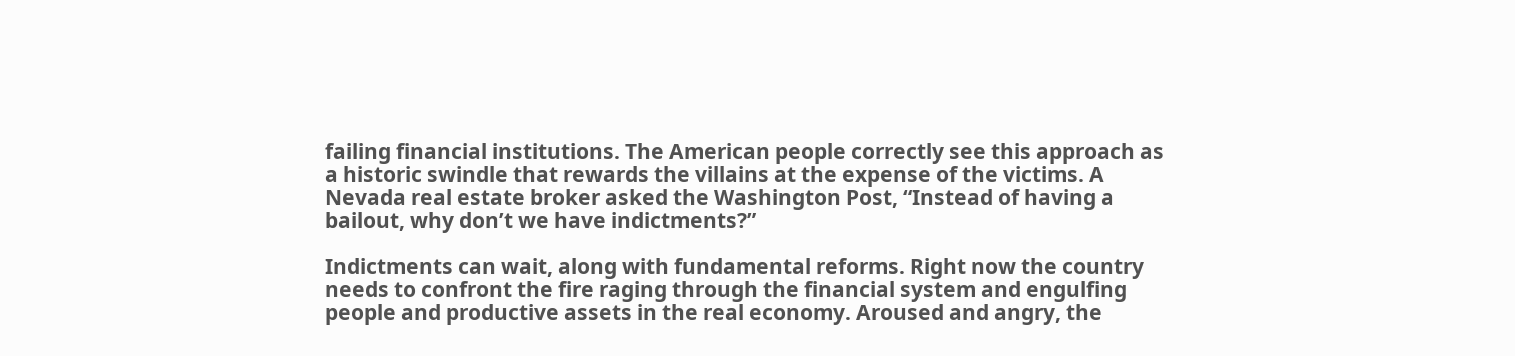failing financial institutions. The American people correctly see this approach as a historic swindle that rewards the villains at the expense of the victims. A Nevada real estate broker asked the Washington Post, “Instead of having a bailout, why don’t we have indictments?”

Indictments can wait, along with fundamental reforms. Right now the country needs to confront the fire raging through the financial system and engulfing people and productive assets in the real economy. Aroused and angry, the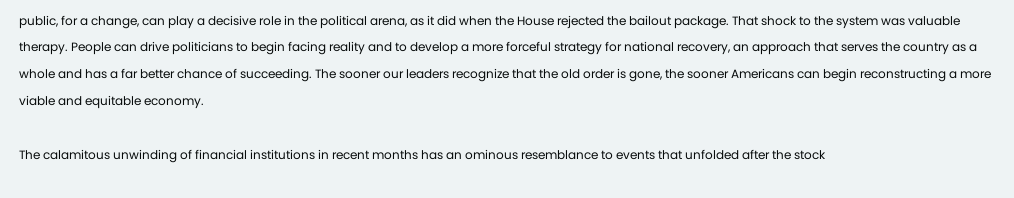public, for a change, can play a decisive role in the political arena, as it did when the House rejected the bailout package. That shock to the system was valuable therapy. People can drive politicians to begin facing reality and to develop a more forceful strategy for national recovery, an approach that serves the country as a whole and has a far better chance of succeeding. The sooner our leaders recognize that the old order is gone, the sooner Americans can begin reconstructing a more viable and equitable economy.

The calamitous unwinding of financial institutions in recent months has an ominous resemblance to events that unfolded after the stock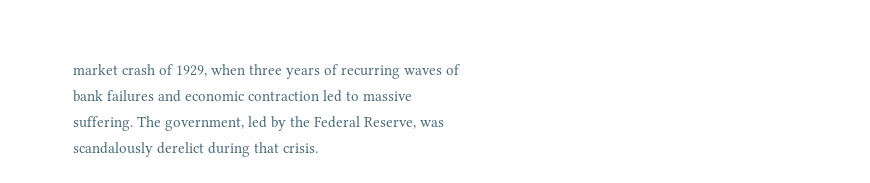market crash of 1929, when three years of recurring waves of bank failures and economic contraction led to massive suffering. The government, led by the Federal Reserve, was scandalously derelict during that crisis.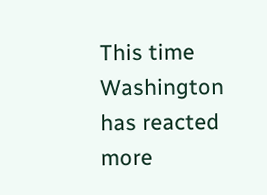This time Washington has reacted more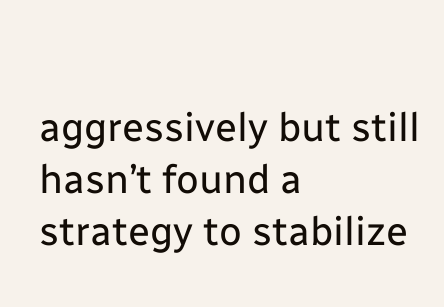aggressively but still hasn’t found a strategy to stabilize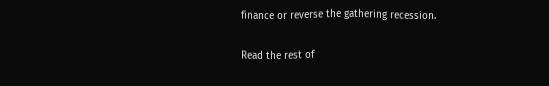finance or reverse the gathering recession.

Read the rest of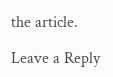the article.

Leave a Reply